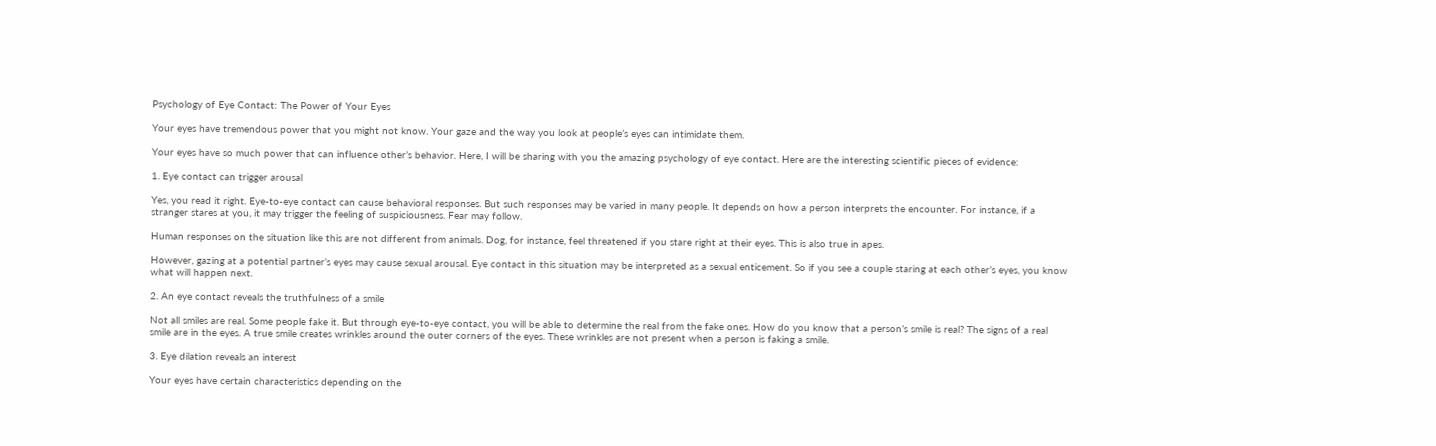Psychology of Eye Contact: The Power of Your Eyes

Your eyes have tremendous power that you might not know. Your gaze and the way you look at people’s eyes can intimidate them.

Your eyes have so much power that can influence other’s behavior. Here, I will be sharing with you the amazing psychology of eye contact. Here are the interesting scientific pieces of evidence:

1. Eye contact can trigger arousal

Yes, you read it right. Eye-to-eye contact can cause behavioral responses. But such responses may be varied in many people. It depends on how a person interprets the encounter. For instance, if a stranger stares at you, it may trigger the feeling of suspiciousness. Fear may follow.

Human responses on the situation like this are not different from animals. Dog, for instance, feel threatened if you stare right at their eyes. This is also true in apes.

However, gazing at a potential partner’s eyes may cause sexual arousal. Eye contact in this situation may be interpreted as a sexual enticement. So if you see a couple staring at each other’s eyes, you know what will happen next.

2. An eye contact reveals the truthfulness of a smile

Not all smiles are real. Some people fake it. But through eye-to-eye contact, you will be able to determine the real from the fake ones. How do you know that a person’s smile is real? The signs of a real smile are in the eyes. A true smile creates wrinkles around the outer corners of the eyes. These wrinkles are not present when a person is faking a smile.

3. Eye dilation reveals an interest

Your eyes have certain characteristics depending on the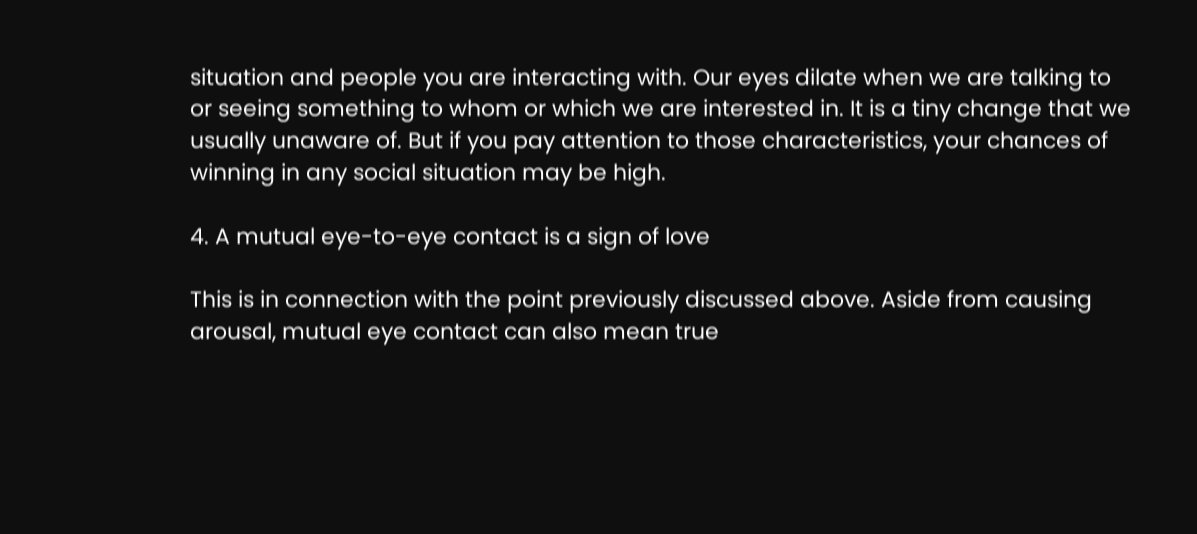situation and people you are interacting with. Our eyes dilate when we are talking to or seeing something to whom or which we are interested in. It is a tiny change that we usually unaware of. But if you pay attention to those characteristics, your chances of winning in any social situation may be high.

4. A mutual eye-to-eye contact is a sign of love

This is in connection with the point previously discussed above. Aside from causing arousal, mutual eye contact can also mean true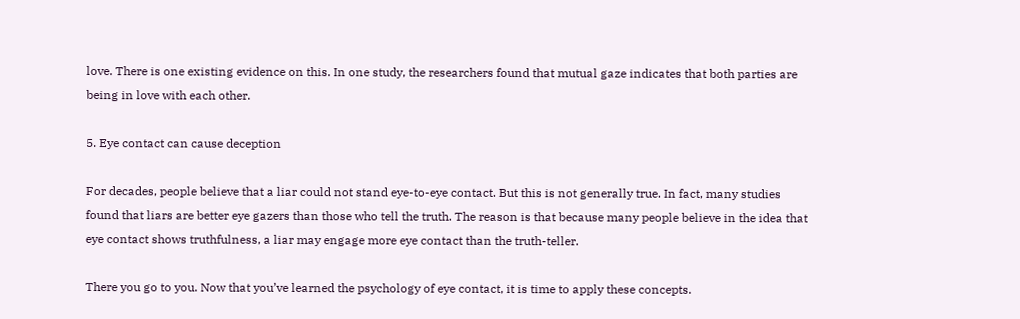love. There is one existing evidence on this. In one study, the researchers found that mutual gaze indicates that both parties are being in love with each other.

5. Eye contact can cause deception

For decades, people believe that a liar could not stand eye-to-eye contact. But this is not generally true. In fact, many studies found that liars are better eye gazers than those who tell the truth. The reason is that because many people believe in the idea that eye contact shows truthfulness, a liar may engage more eye contact than the truth-teller.

There you go to you. Now that you’ve learned the psychology of eye contact, it is time to apply these concepts.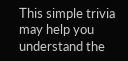This simple trivia may help you understand the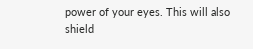power of your eyes. This will also shield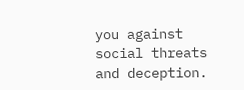you against social threats and deception.